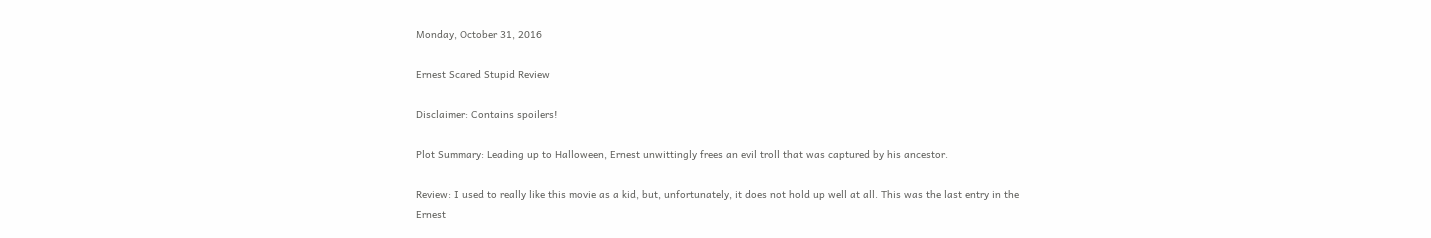Monday, October 31, 2016

Ernest Scared Stupid Review

Disclaimer: Contains spoilers!

Plot Summary: Leading up to Halloween, Ernest unwittingly frees an evil troll that was captured by his ancestor.

Review: I used to really like this movie as a kid, but, unfortunately, it does not hold up well at all. This was the last entry in the Ernest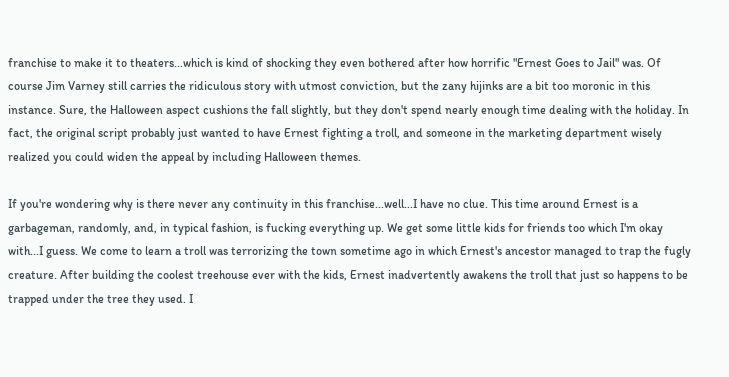franchise to make it to theaters...which is kind of shocking they even bothered after how horrific "Ernest Goes to Jail" was. Of course Jim Varney still carries the ridiculous story with utmost conviction, but the zany hijinks are a bit too moronic in this instance. Sure, the Halloween aspect cushions the fall slightly, but they don't spend nearly enough time dealing with the holiday. In fact, the original script probably just wanted to have Ernest fighting a troll, and someone in the marketing department wisely realized you could widen the appeal by including Halloween themes.

If you're wondering why is there never any continuity in this franchise...well...I have no clue. This time around Ernest is a garbageman, randomly, and, in typical fashion, is fucking everything up. We get some little kids for friends too which I'm okay with...I guess. We come to learn a troll was terrorizing the town sometime ago in which Ernest's ancestor managed to trap the fugly creature. After building the coolest treehouse ever with the kids, Ernest inadvertently awakens the troll that just so happens to be trapped under the tree they used. I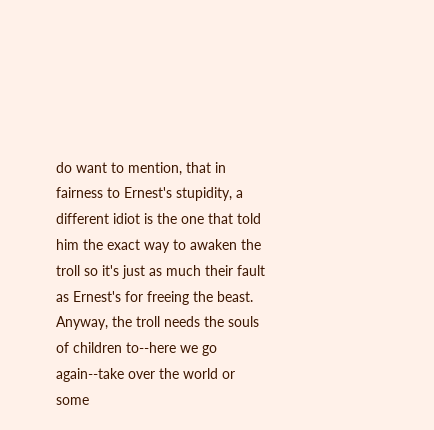do want to mention, that in fairness to Ernest's stupidity, a different idiot is the one that told him the exact way to awaken the troll so it's just as much their fault as Ernest's for freeing the beast. Anyway, the troll needs the souls of children to--here we go again--take over the world or some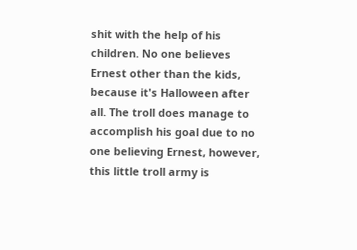shit with the help of his children. No one believes Ernest other than the kids, because it's Halloween after all. The troll does manage to accomplish his goal due to no one believing Ernest, however, this little troll army is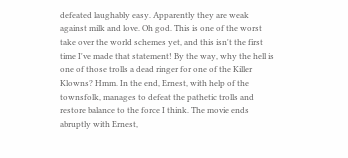defeated laughably easy. Apparently they are weak against milk and love. Oh god. This is one of the worst take over the world schemes yet, and this isn't the first time I've made that statement! By the way, why the hell is one of those trolls a dead ringer for one of the Killer Klowns? Hmm. In the end, Ernest, with help of the townsfolk, manages to defeat the pathetic trolls and restore balance to the force I think. The movie ends abruptly with Ernest,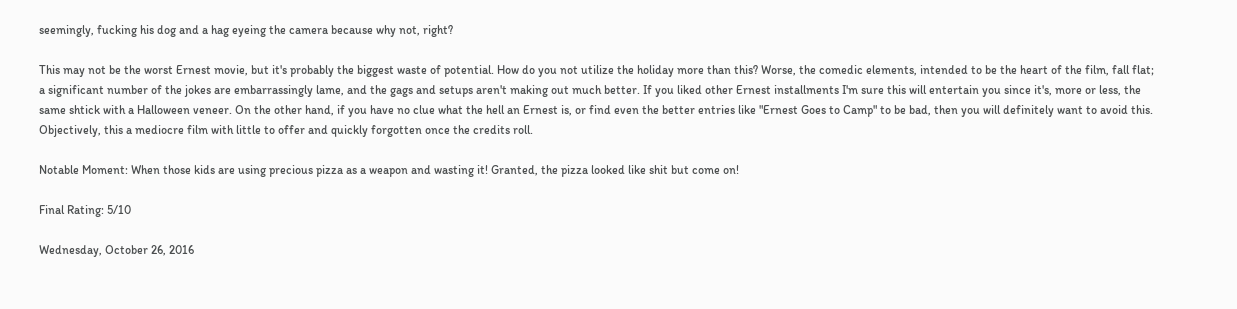seemingly, fucking his dog and a hag eyeing the camera because why not, right?

This may not be the worst Ernest movie, but it's probably the biggest waste of potential. How do you not utilize the holiday more than this? Worse, the comedic elements, intended to be the heart of the film, fall flat; a significant number of the jokes are embarrassingly lame, and the gags and setups aren't making out much better. If you liked other Ernest installments I'm sure this will entertain you since it's, more or less, the same shtick with a Halloween veneer. On the other hand, if you have no clue what the hell an Ernest is, or find even the better entries like "Ernest Goes to Camp" to be bad, then you will definitely want to avoid this. Objectively, this a mediocre film with little to offer and quickly forgotten once the credits roll.

Notable Moment: When those kids are using precious pizza as a weapon and wasting it! Granted, the pizza looked like shit but come on!

Final Rating: 5/10

Wednesday, October 26, 2016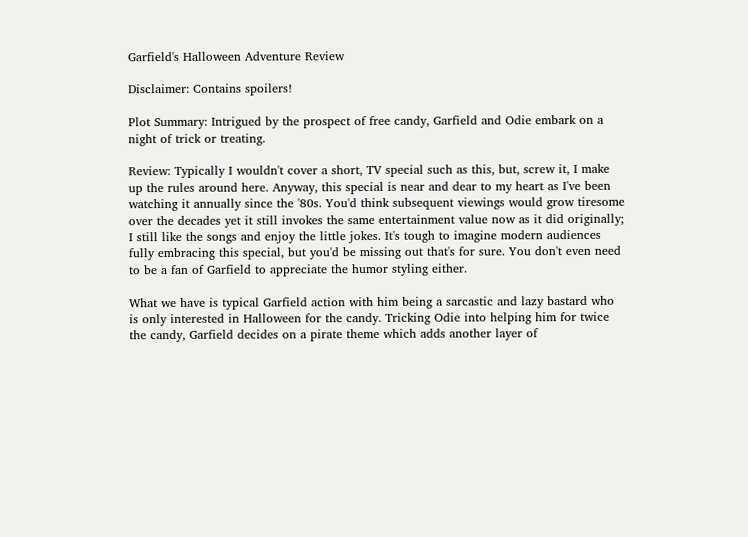Garfield's Halloween Adventure Review

Disclaimer: Contains spoilers!

Plot Summary: Intrigued by the prospect of free candy, Garfield and Odie embark on a night of trick or treating.

Review: Typically I wouldn't cover a short, TV special such as this, but, screw it, I make up the rules around here. Anyway, this special is near and dear to my heart as I've been watching it annually since the '80s. You'd think subsequent viewings would grow tiresome over the decades yet it still invokes the same entertainment value now as it did originally; I still like the songs and enjoy the little jokes. It's tough to imagine modern audiences fully embracing this special, but you'd be missing out that's for sure. You don't even need to be a fan of Garfield to appreciate the humor styling either.

What we have is typical Garfield action with him being a sarcastic and lazy bastard who is only interested in Halloween for the candy. Tricking Odie into helping him for twice the candy, Garfield decides on a pirate theme which adds another layer of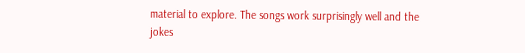material to explore. The songs work surprisingly well and the jokes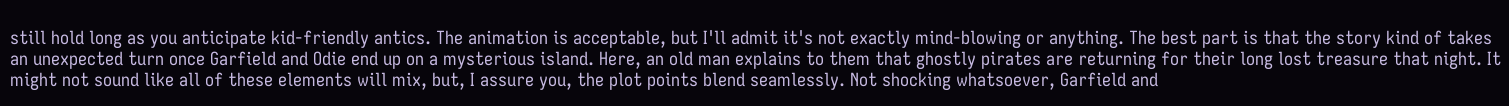still hold long as you anticipate kid-friendly antics. The animation is acceptable, but I'll admit it's not exactly mind-blowing or anything. The best part is that the story kind of takes an unexpected turn once Garfield and Odie end up on a mysterious island. Here, an old man explains to them that ghostly pirates are returning for their long lost treasure that night. It might not sound like all of these elements will mix, but, I assure you, the plot points blend seamlessly. Not shocking whatsoever, Garfield and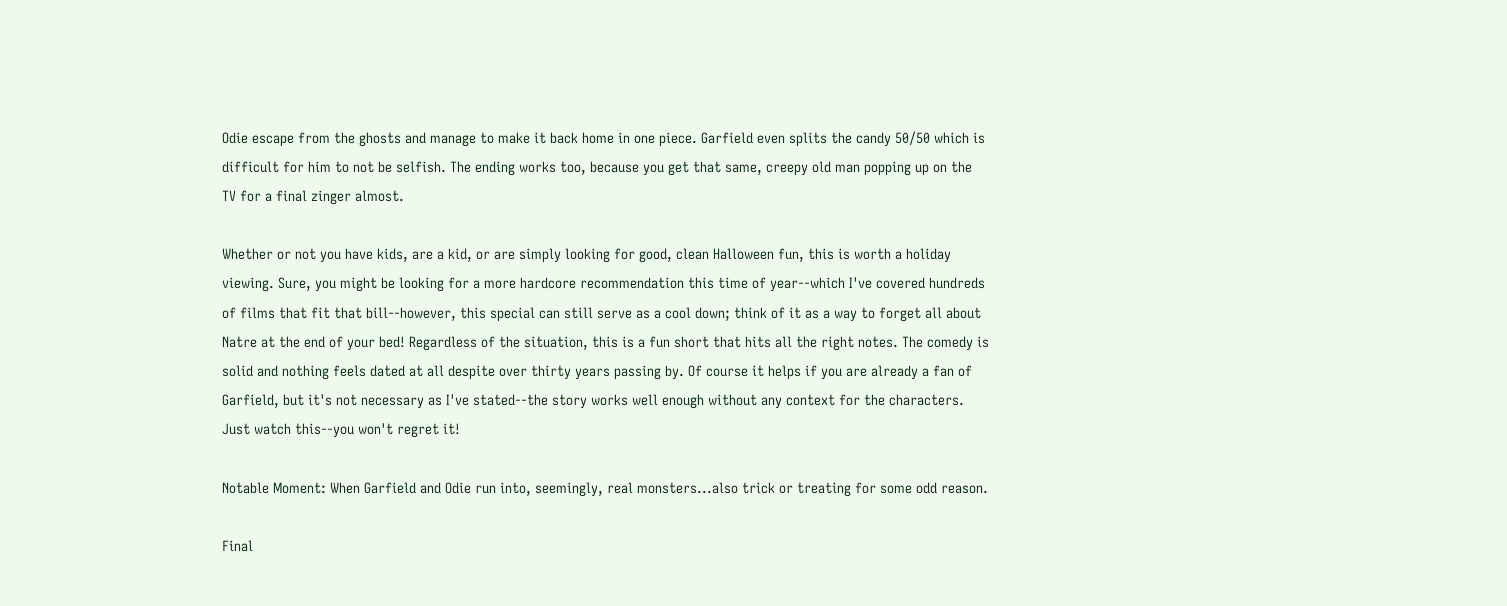Odie escape from the ghosts and manage to make it back home in one piece. Garfield even splits the candy 50/50 which is difficult for him to not be selfish. The ending works too, because you get that same, creepy old man popping up on the TV for a final zinger almost.

Whether or not you have kids, are a kid, or are simply looking for good, clean Halloween fun, this is worth a holiday viewing. Sure, you might be looking for a more hardcore recommendation this time of year--which I've covered hundreds of films that fit that bill--however, this special can still serve as a cool down; think of it as a way to forget all about Natre at the end of your bed! Regardless of the situation, this is a fun short that hits all the right notes. The comedy is solid and nothing feels dated at all despite over thirty years passing by. Of course it helps if you are already a fan of Garfield, but it's not necessary as I've stated--the story works well enough without any context for the characters. Just watch this--you won't regret it!

Notable Moment: When Garfield and Odie run into, seemingly, real monsters...also trick or treating for some odd reason.

Final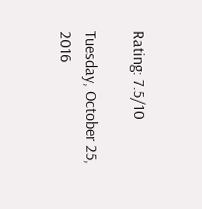Rating: 7.5/10

Tuesday, October 25, 2016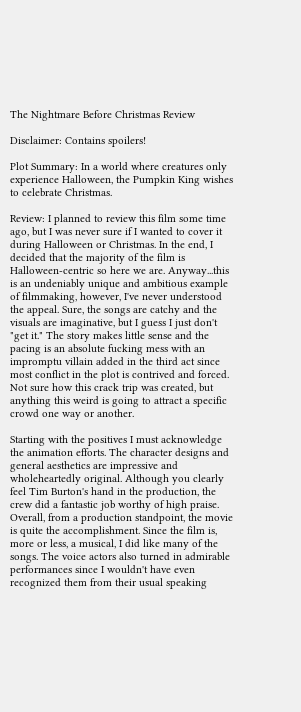The Nightmare Before Christmas Review

Disclaimer: Contains spoilers!

Plot Summary: In a world where creatures only experience Halloween, the Pumpkin King wishes to celebrate Christmas.

Review: I planned to review this film some time ago, but I was never sure if I wanted to cover it during Halloween or Christmas. In the end, I decided that the majority of the film is Halloween-centric so here we are. Anyway...this is an undeniably unique and ambitious example of filmmaking, however, I've never understood the appeal. Sure, the songs are catchy and the visuals are imaginative, but I guess I just don't "get it." The story makes little sense and the pacing is an absolute fucking mess with an impromptu villain added in the third act since most conflict in the plot is contrived and forced. Not sure how this crack trip was created, but anything this weird is going to attract a specific crowd one way or another.

Starting with the positives I must acknowledge the animation efforts. The character designs and general aesthetics are impressive and wholeheartedly original. Although you clearly feel Tim Burton's hand in the production, the crew did a fantastic job worthy of high praise. Overall, from a production standpoint, the movie is quite the accomplishment. Since the film is, more or less, a musical, I did like many of the songs. The voice actors also turned in admirable performances since I wouldn't have even recognized them from their usual speaking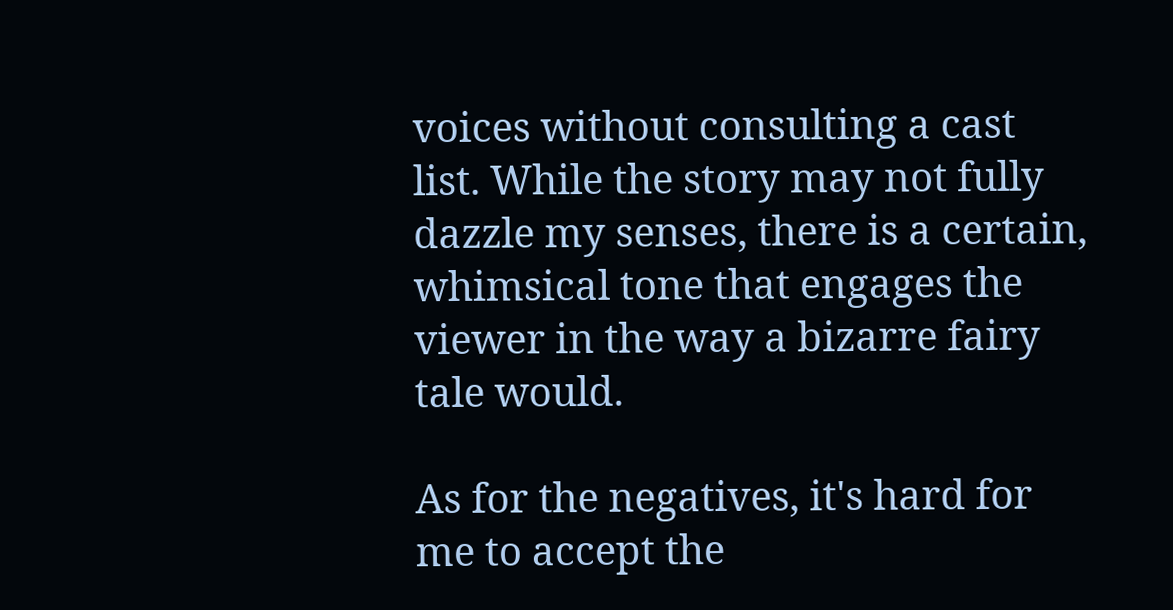voices without consulting a cast list. While the story may not fully dazzle my senses, there is a certain, whimsical tone that engages the viewer in the way a bizarre fairy tale would.

As for the negatives, it's hard for me to accept the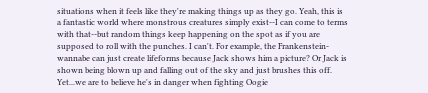situations when it feels like they're making things up as they go. Yeah, this is a fantastic world where monstrous creatures simply exist--I can come to terms with that--but random things keep happening on the spot as if you are supposed to roll with the punches. I can't. For example, the Frankenstein-wannabe can just create lifeforms because Jack shows him a picture? Or Jack is shown being blown up and falling out of the sky and just brushes this off. Yet...we are to believe he's in danger when fighting Oogie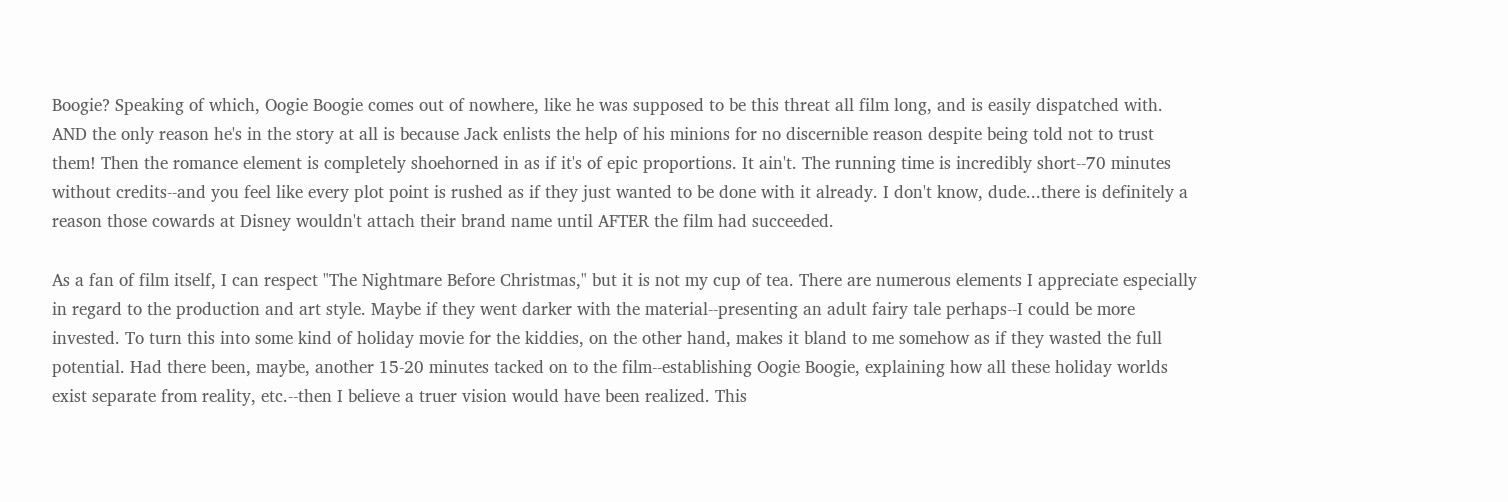Boogie? Speaking of which, Oogie Boogie comes out of nowhere, like he was supposed to be this threat all film long, and is easily dispatched with. AND the only reason he's in the story at all is because Jack enlists the help of his minions for no discernible reason despite being told not to trust them! Then the romance element is completely shoehorned in as if it's of epic proportions. It ain't. The running time is incredibly short--70 minutes without credits--and you feel like every plot point is rushed as if they just wanted to be done with it already. I don't know, dude...there is definitely a reason those cowards at Disney wouldn't attach their brand name until AFTER the film had succeeded.

As a fan of film itself, I can respect "The Nightmare Before Christmas," but it is not my cup of tea. There are numerous elements I appreciate especially in regard to the production and art style. Maybe if they went darker with the material--presenting an adult fairy tale perhaps--I could be more invested. To turn this into some kind of holiday movie for the kiddies, on the other hand, makes it bland to me somehow as if they wasted the full potential. Had there been, maybe, another 15-20 minutes tacked on to the film--establishing Oogie Boogie, explaining how all these holiday worlds exist separate from reality, etc.--then I believe a truer vision would have been realized. This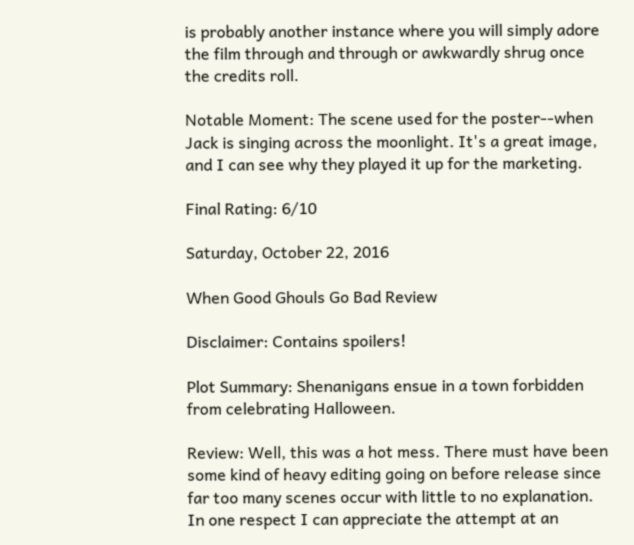is probably another instance where you will simply adore the film through and through or awkwardly shrug once the credits roll.

Notable Moment: The scene used for the poster--when Jack is singing across the moonlight. It's a great image, and I can see why they played it up for the marketing.

Final Rating: 6/10

Saturday, October 22, 2016

When Good Ghouls Go Bad Review

Disclaimer: Contains spoilers!

Plot Summary: Shenanigans ensue in a town forbidden from celebrating Halloween.

Review: Well, this was a hot mess. There must have been some kind of heavy editing going on before release since far too many scenes occur with little to no explanation. In one respect I can appreciate the attempt at an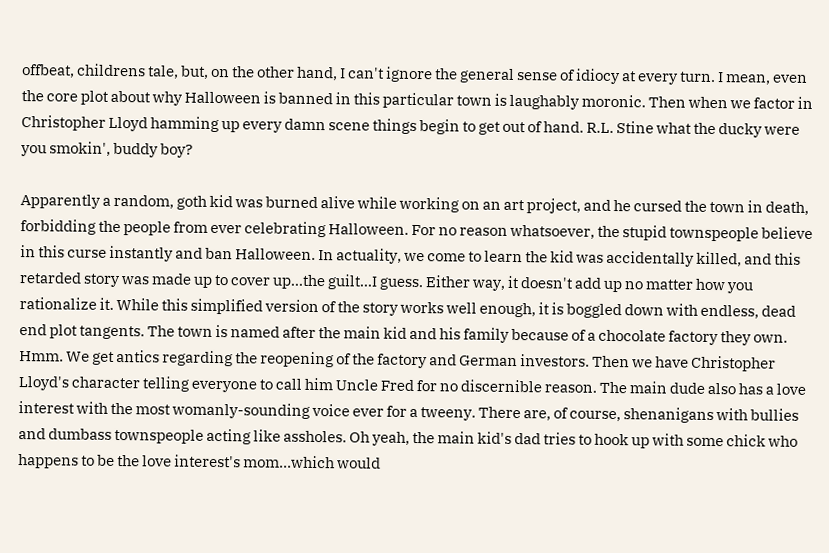offbeat, childrens tale, but, on the other hand, I can't ignore the general sense of idiocy at every turn. I mean, even the core plot about why Halloween is banned in this particular town is laughably moronic. Then when we factor in Christopher Lloyd hamming up every damn scene things begin to get out of hand. R.L. Stine what the ducky were you smokin', buddy boy?

Apparently a random, goth kid was burned alive while working on an art project, and he cursed the town in death, forbidding the people from ever celebrating Halloween. For no reason whatsoever, the stupid townspeople believe in this curse instantly and ban Halloween. In actuality, we come to learn the kid was accidentally killed, and this retarded story was made up to cover up...the guilt...I guess. Either way, it doesn't add up no matter how you rationalize it. While this simplified version of the story works well enough, it is boggled down with endless, dead end plot tangents. The town is named after the main kid and his family because of a chocolate factory they own. Hmm. We get antics regarding the reopening of the factory and German investors. Then we have Christopher Lloyd's character telling everyone to call him Uncle Fred for no discernible reason. The main dude also has a love interest with the most womanly-sounding voice ever for a tweeny. There are, of course, shenanigans with bullies and dumbass townspeople acting like assholes. Oh yeah, the main kid's dad tries to hook up with some chick who happens to be the love interest's mom...which would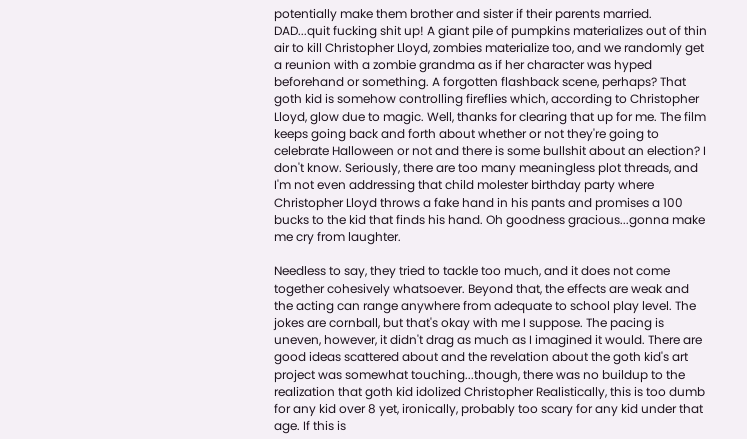potentially make them brother and sister if their parents married. DAD...quit fucking shit up! A giant pile of pumpkins materializes out of thin air to kill Christopher Lloyd, zombies materialize too, and we randomly get a reunion with a zombie grandma as if her character was hyped beforehand or something. A forgotten flashback scene, perhaps? That goth kid is somehow controlling fireflies which, according to Christopher Lloyd, glow due to magic. Well, thanks for clearing that up for me. The film keeps going back and forth about whether or not they're going to celebrate Halloween or not and there is some bullshit about an election? I don't know. Seriously, there are too many meaningless plot threads, and I'm not even addressing that child molester birthday party where Christopher Lloyd throws a fake hand in his pants and promises a 100 bucks to the kid that finds his hand. Oh goodness gracious...gonna make me cry from laughter.

Needless to say, they tried to tackle too much, and it does not come together cohesively whatsoever. Beyond that, the effects are weak and the acting can range anywhere from adequate to school play level. The jokes are cornball, but that's okay with me I suppose. The pacing is uneven, however, it didn't drag as much as I imagined it would. There are good ideas scattered about and the revelation about the goth kid's art project was somewhat touching...though, there was no buildup to the realization that goth kid idolized Christopher Realistically, this is too dumb for any kid over 8 yet, ironically, probably too scary for any kid under that age. If this is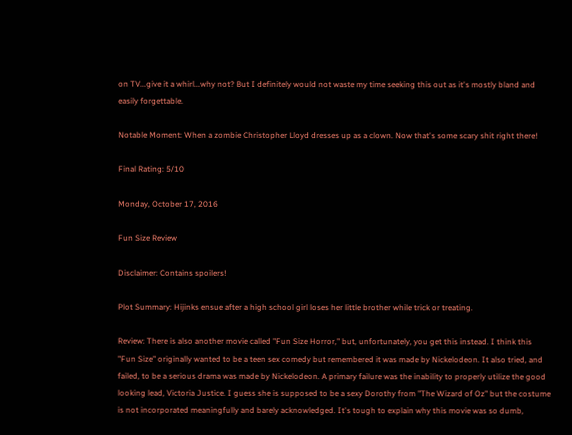on TV...give it a whirl...why not? But I definitely would not waste my time seeking this out as it's mostly bland and easily forgettable.

Notable Moment: When a zombie Christopher Lloyd dresses up as a clown. Now that's some scary shit right there!

Final Rating: 5/10

Monday, October 17, 2016

Fun Size Review

Disclaimer: Contains spoilers!

Plot Summary: Hijinks ensue after a high school girl loses her little brother while trick or treating.

Review: There is also another movie called "Fun Size Horror," but, unfortunately, you get this instead. I think this "Fun Size" originally wanted to be a teen sex comedy but remembered it was made by Nickelodeon. It also tried, and failed, to be a serious drama was made by Nickelodeon. A primary failure was the inability to properly utilize the good looking lead, Victoria Justice. I guess she is supposed to be a sexy Dorothy from "The Wizard of Oz" but the costume is not incorporated meaningfully and barely acknowledged. It's tough to explain why this movie was so dumb,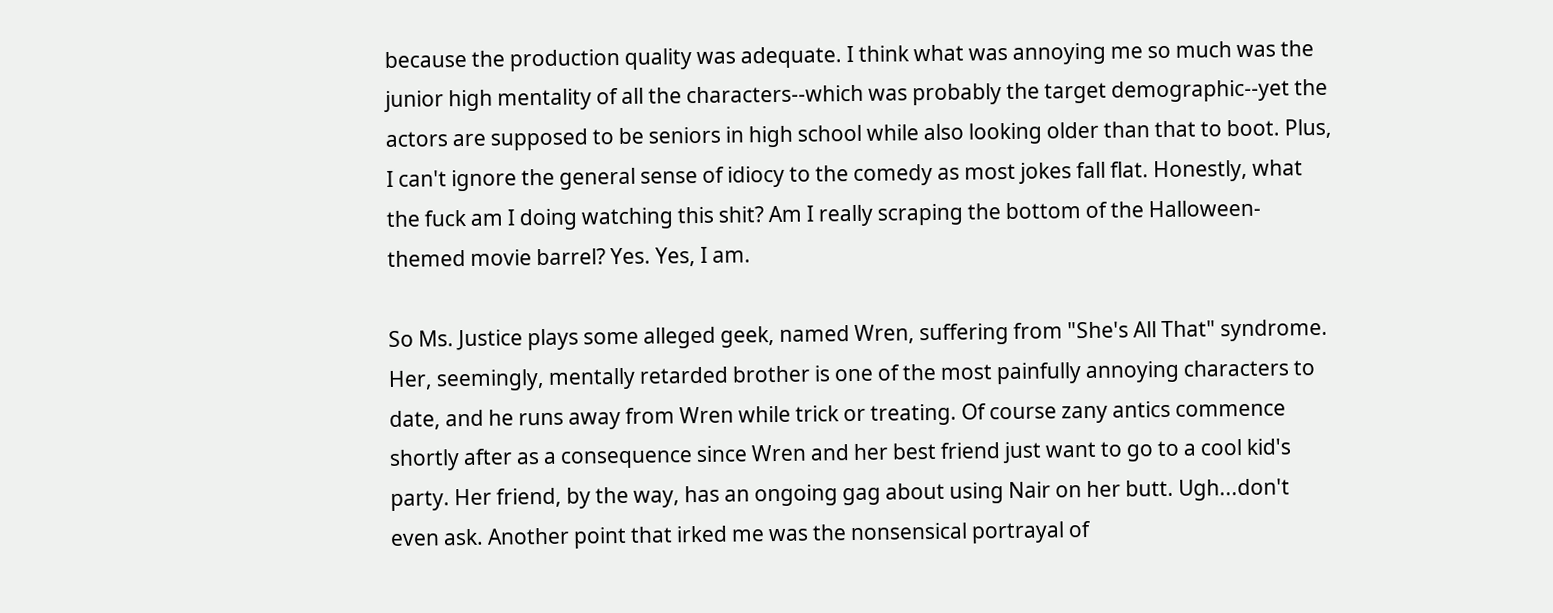because the production quality was adequate. I think what was annoying me so much was the junior high mentality of all the characters--which was probably the target demographic--yet the actors are supposed to be seniors in high school while also looking older than that to boot. Plus, I can't ignore the general sense of idiocy to the comedy as most jokes fall flat. Honestly, what the fuck am I doing watching this shit? Am I really scraping the bottom of the Halloween-themed movie barrel? Yes. Yes, I am.

So Ms. Justice plays some alleged geek, named Wren, suffering from "She's All That" syndrome. Her, seemingly, mentally retarded brother is one of the most painfully annoying characters to date, and he runs away from Wren while trick or treating. Of course zany antics commence shortly after as a consequence since Wren and her best friend just want to go to a cool kid's party. Her friend, by the way, has an ongoing gag about using Nair on her butt. Ugh...don't even ask. Another point that irked me was the nonsensical portrayal of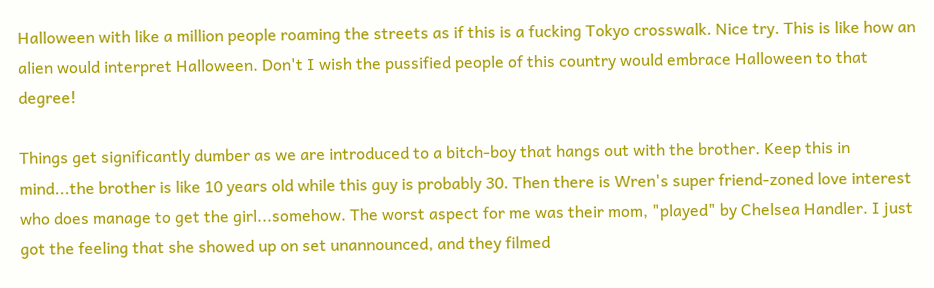Halloween with like a million people roaming the streets as if this is a fucking Tokyo crosswalk. Nice try. This is like how an alien would interpret Halloween. Don't I wish the pussified people of this country would embrace Halloween to that degree!

Things get significantly dumber as we are introduced to a bitch-boy that hangs out with the brother. Keep this in mind...the brother is like 10 years old while this guy is probably 30. Then there is Wren's super friend-zoned love interest who does manage to get the girl...somehow. The worst aspect for me was their mom, "played" by Chelsea Handler. I just got the feeling that she showed up on set unannounced, and they filmed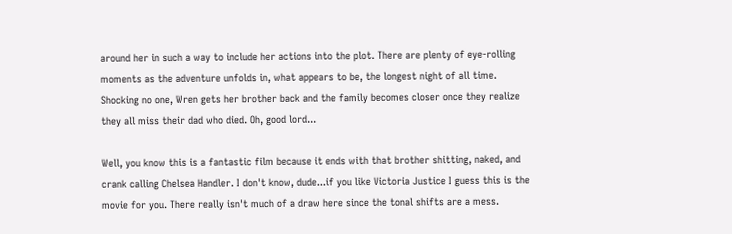around her in such a way to include her actions into the plot. There are plenty of eye-rolling moments as the adventure unfolds in, what appears to be, the longest night of all time. Shocking no one, Wren gets her brother back and the family becomes closer once they realize they all miss their dad who died. Oh, good lord...

Well, you know this is a fantastic film because it ends with that brother shitting, naked, and crank calling Chelsea Handler. I don't know, dude...if you like Victoria Justice I guess this is the movie for you. There really isn't much of a draw here since the tonal shifts are a mess.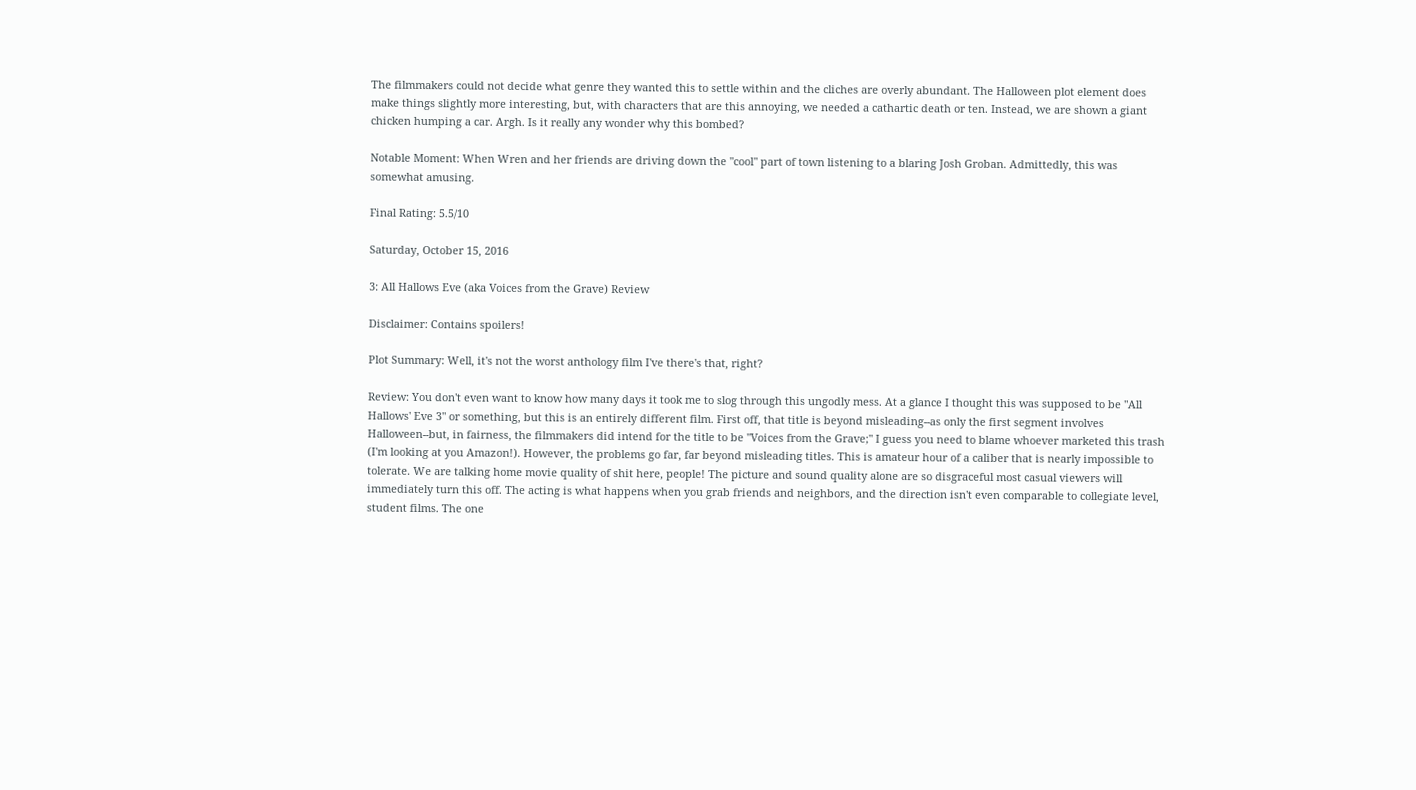The filmmakers could not decide what genre they wanted this to settle within and the cliches are overly abundant. The Halloween plot element does make things slightly more interesting, but, with characters that are this annoying, we needed a cathartic death or ten. Instead, we are shown a giant chicken humping a car. Argh. Is it really any wonder why this bombed?

Notable Moment: When Wren and her friends are driving down the "cool" part of town listening to a blaring Josh Groban. Admittedly, this was somewhat amusing.

Final Rating: 5.5/10

Saturday, October 15, 2016

3: All Hallows Eve (aka Voices from the Grave) Review

Disclaimer: Contains spoilers!

Plot Summary: Well, it's not the worst anthology film I've there's that, right?

Review: You don't even want to know how many days it took me to slog through this ungodly mess. At a glance I thought this was supposed to be "All Hallows' Eve 3" or something, but this is an entirely different film. First off, that title is beyond misleading--as only the first segment involves Halloween--but, in fairness, the filmmakers did intend for the title to be "Voices from the Grave;" I guess you need to blame whoever marketed this trash (I'm looking at you Amazon!). However, the problems go far, far beyond misleading titles. This is amateur hour of a caliber that is nearly impossible to tolerate. We are talking home movie quality of shit here, people! The picture and sound quality alone are so disgraceful most casual viewers will immediately turn this off. The acting is what happens when you grab friends and neighbors, and the direction isn't even comparable to collegiate level, student films. The one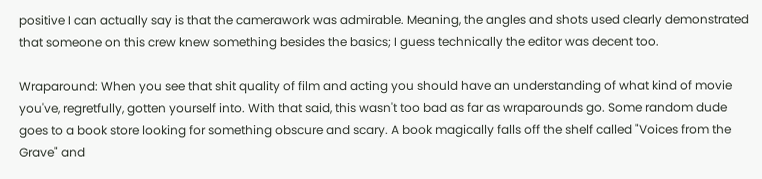positive I can actually say is that the camerawork was admirable. Meaning, the angles and shots used clearly demonstrated that someone on this crew knew something besides the basics; I guess technically the editor was decent too.

Wraparound: When you see that shit quality of film and acting you should have an understanding of what kind of movie you've, regretfully, gotten yourself into. With that said, this wasn't too bad as far as wraparounds go. Some random dude goes to a book store looking for something obscure and scary. A book magically falls off the shelf called "Voices from the Grave" and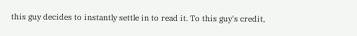this guy decides to instantly settle in to read it. To this guy's credit,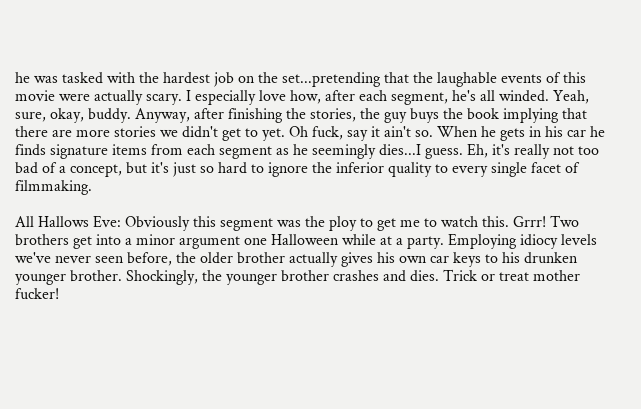he was tasked with the hardest job on the set...pretending that the laughable events of this movie were actually scary. I especially love how, after each segment, he's all winded. Yeah, sure, okay, buddy. Anyway, after finishing the stories, the guy buys the book implying that there are more stories we didn't get to yet. Oh fuck, say it ain't so. When he gets in his car he finds signature items from each segment as he seemingly dies...I guess. Eh, it's really not too bad of a concept, but it's just so hard to ignore the inferior quality to every single facet of filmmaking.

All Hallows Eve: Obviously this segment was the ploy to get me to watch this. Grrr! Two brothers get into a minor argument one Halloween while at a party. Employing idiocy levels we've never seen before, the older brother actually gives his own car keys to his drunken younger brother. Shockingly, the younger brother crashes and dies. Trick or treat mother fucker!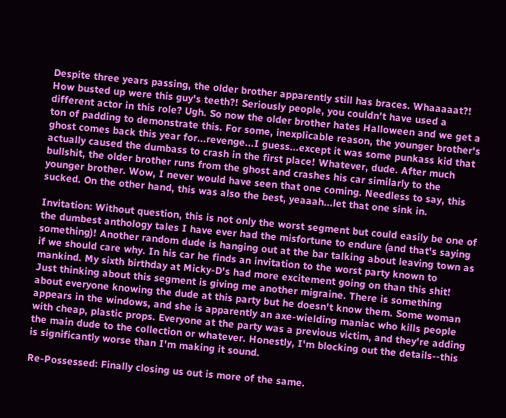Despite three years passing, the older brother apparently still has braces. Whaaaaat?! How busted up were this guy's teeth?! Seriously people, you couldn't have used a different actor in this role? Ugh. So now the older brother hates Halloween and we get a ton of padding to demonstrate this. For some, inexplicable reason, the younger brother's ghost comes back this year for...revenge...I guess...except it was some punkass kid that actually caused the dumbass to crash in the first place! Whatever, dude. After much bullshit, the older brother runs from the ghost and crashes his car similarly to the younger brother. Wow, I never would have seen that one coming. Needless to say, this sucked. On the other hand, this was also the best, yeaaah...let that one sink in.

Invitation: Without question, this is not only the worst segment but could easily be one of the dumbest anthology tales I have ever had the misfortune to endure (and that's saying something)! Another random dude is hanging out at the bar talking about leaving town as if we should care why. In his car he finds an invitation to the worst party known to mankind. My sixth birthday at Micky-D's had more excitement going on than this shit! Just thinking about this segment is giving me another migraine. There is something about everyone knowing the dude at this party but he doesn't know them. Some woman appears in the windows, and she is apparently an axe-wielding maniac who kills people with cheap, plastic props. Everyone at the party was a previous victim, and they're adding the main dude to the collection or whatever. Honestly, I'm blocking out the details--this is significantly worse than I'm making it sound.

Re-Possessed: Finally closing us out is more of the same.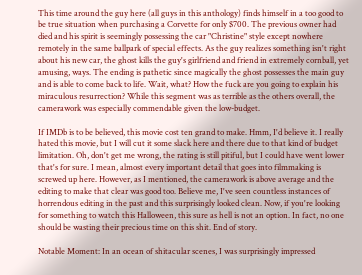This time around the guy here (all guys in this anthology) finds himself in a too good to be true situation when purchasing a Corvette for only $700. The previous owner had died and his spirit is seemingly possessing the car "Christine" style except nowhere remotely in the same ballpark of special effects. As the guy realizes something isn't right about his new car, the ghost kills the guy's girlfriend and friend in extremely cornball, yet amusing, ways. The ending is pathetic since magically the ghost possesses the main guy and is able to come back to life. Wait, what? How the fuck are you going to explain his miraculous resurrection? While this segment was as terrible as the others overall, the camerawork was especially commendable given the low-budget.

If IMDb is to be believed, this movie cost ten grand to make. Hmm, I'd believe it. I really hated this movie, but I will cut it some slack here and there due to that kind of budget limitation. Oh, don't get me wrong, the rating is still pitiful, but I could have went lower that's for sure. I mean, almost every important detail that goes into filmmaking is screwed up here. However, as I mentioned, the camerawork is above average and the editing to make that clear was good too. Believe me, I've seen countless instances of horrendous editing in the past and this surprisingly looked clean. Now, if you're looking for something to watch this Halloween, this sure as hell is not an option. In fact, no one should be wasting their precious time on this shit. End of story.

Notable Moment: In an ocean of shitacular scenes, I was surprisingly impressed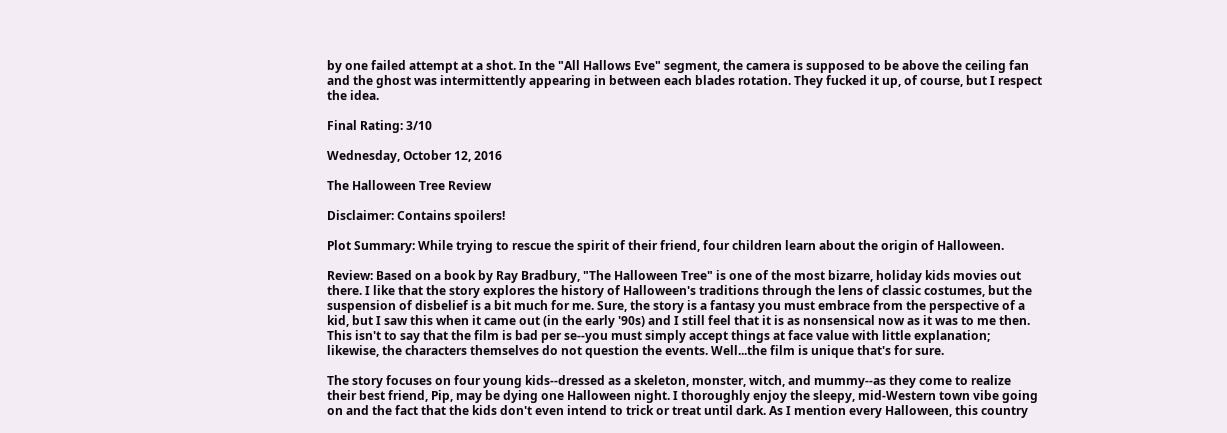by one failed attempt at a shot. In the "All Hallows Eve" segment, the camera is supposed to be above the ceiling fan and the ghost was intermittently appearing in between each blades rotation. They fucked it up, of course, but I respect the idea.

Final Rating: 3/10

Wednesday, October 12, 2016

The Halloween Tree Review

Disclaimer: Contains spoilers!

Plot Summary: While trying to rescue the spirit of their friend, four children learn about the origin of Halloween.

Review: Based on a book by Ray Bradbury, "The Halloween Tree" is one of the most bizarre, holiday kids movies out there. I like that the story explores the history of Halloween's traditions through the lens of classic costumes, but the suspension of disbelief is a bit much for me. Sure, the story is a fantasy you must embrace from the perspective of a kid, but I saw this when it came out (in the early '90s) and I still feel that it is as nonsensical now as it was to me then. This isn't to say that the film is bad per se--you must simply accept things at face value with little explanation; likewise, the characters themselves do not question the events. Well...the film is unique that's for sure.

The story focuses on four young kids--dressed as a skeleton, monster, witch, and mummy--as they come to realize their best friend, Pip, may be dying one Halloween night. I thoroughly enjoy the sleepy, mid-Western town vibe going on and the fact that the kids don't even intend to trick or treat until dark. As I mention every Halloween, this country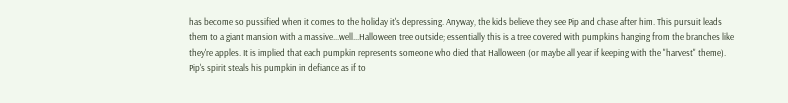has become so pussified when it comes to the holiday it's depressing. Anyway, the kids believe they see Pip and chase after him. This pursuit leads them to a giant mansion with a massive...well...Halloween tree outside; essentially this is a tree covered with pumpkins hanging from the branches like they're apples. It is implied that each pumpkin represents someone who died that Halloween (or maybe all year if keeping with the "harvest" theme). Pip's spirit steals his pumpkin in defiance as if to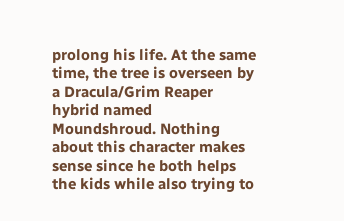prolong his life. At the same time, the tree is overseen by a Dracula/Grim Reaper hybrid named Moundshroud. Nothing about this character makes sense since he both helps the kids while also trying to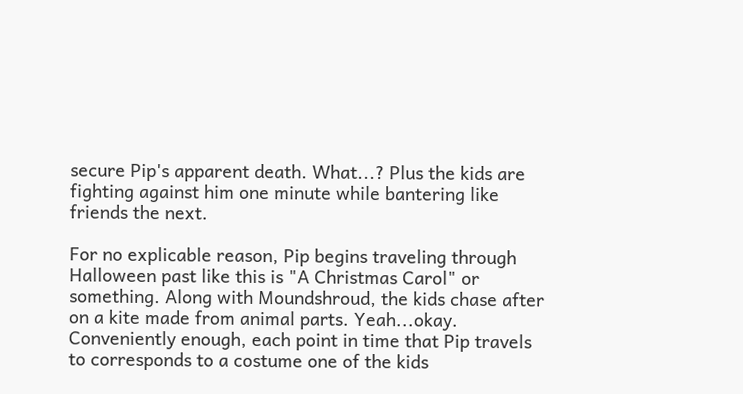secure Pip's apparent death. What...? Plus the kids are fighting against him one minute while bantering like friends the next.

For no explicable reason, Pip begins traveling through Halloween past like this is "A Christmas Carol" or something. Along with Moundshroud, the kids chase after on a kite made from animal parts. Yeah...okay. Conveniently enough, each point in time that Pip travels to corresponds to a costume one of the kids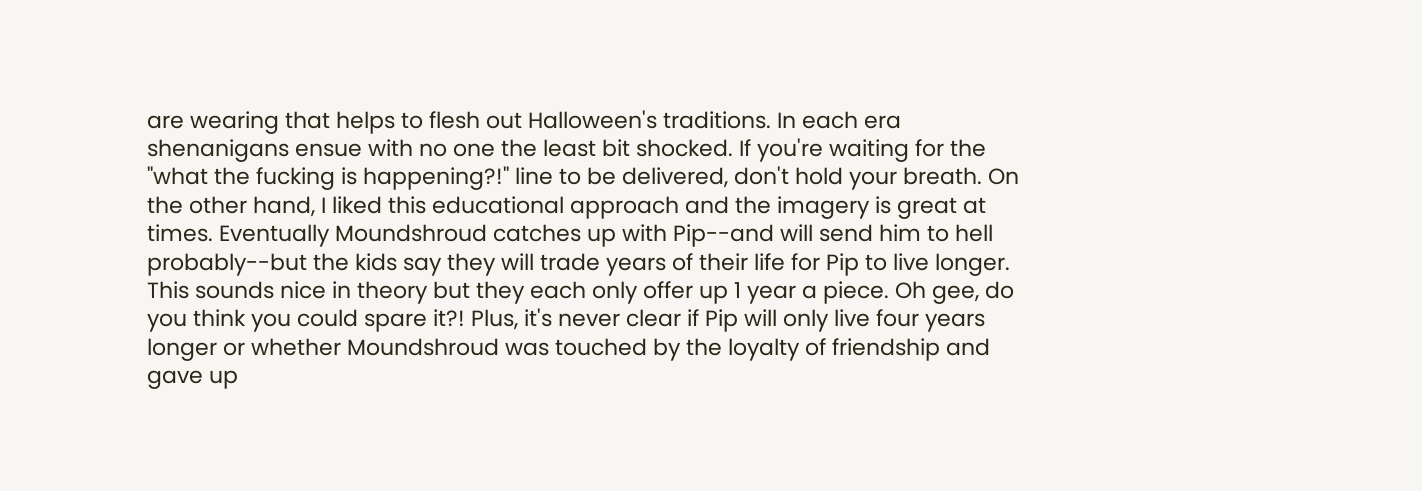are wearing that helps to flesh out Halloween's traditions. In each era shenanigans ensue with no one the least bit shocked. If you're waiting for the "what the fucking is happening?!" line to be delivered, don't hold your breath. On the other hand, I liked this educational approach and the imagery is great at times. Eventually Moundshroud catches up with Pip--and will send him to hell probably--but the kids say they will trade years of their life for Pip to live longer. This sounds nice in theory but they each only offer up 1 year a piece. Oh gee, do you think you could spare it?! Plus, it's never clear if Pip will only live four years longer or whether Moundshroud was touched by the loyalty of friendship and gave up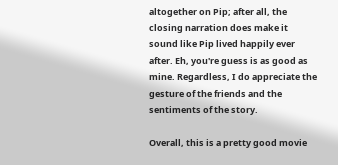altogether on Pip; after all, the closing narration does make it sound like Pip lived happily ever after. Eh, you're guess is as good as mine. Regardless, I do appreciate the gesture of the friends and the sentiments of the story.

Overall, this is a pretty good movie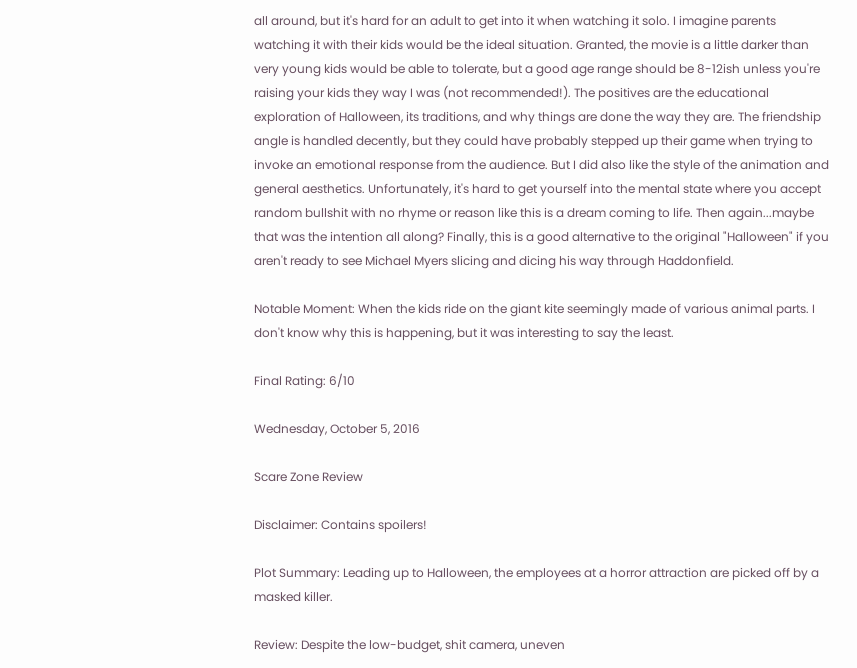all around, but it's hard for an adult to get into it when watching it solo. I imagine parents watching it with their kids would be the ideal situation. Granted, the movie is a little darker than very young kids would be able to tolerate, but a good age range should be 8-12ish unless you're raising your kids they way I was (not recommended!). The positives are the educational exploration of Halloween, its traditions, and why things are done the way they are. The friendship angle is handled decently, but they could have probably stepped up their game when trying to invoke an emotional response from the audience. But I did also like the style of the animation and general aesthetics. Unfortunately, it's hard to get yourself into the mental state where you accept random bullshit with no rhyme or reason like this is a dream coming to life. Then again...maybe that was the intention all along? Finally, this is a good alternative to the original "Halloween" if you aren't ready to see Michael Myers slicing and dicing his way through Haddonfield.

Notable Moment: When the kids ride on the giant kite seemingly made of various animal parts. I don't know why this is happening, but it was interesting to say the least.

Final Rating: 6/10

Wednesday, October 5, 2016

Scare Zone Review

Disclaimer: Contains spoilers!

Plot Summary: Leading up to Halloween, the employees at a horror attraction are picked off by a masked killer.

Review: Despite the low-budget, shit camera, uneven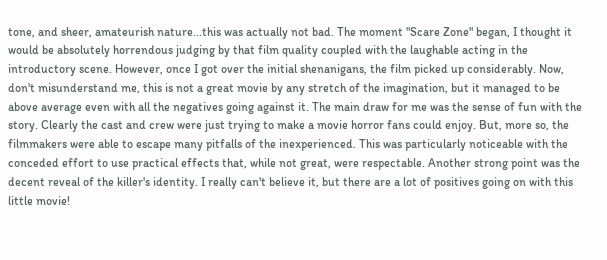tone, and sheer, amateurish nature...this was actually not bad. The moment "Scare Zone" began, I thought it would be absolutely horrendous judging by that film quality coupled with the laughable acting in the introductory scene. However, once I got over the initial shenanigans, the film picked up considerably. Now, don't misunderstand me, this is not a great movie by any stretch of the imagination, but it managed to be above average even with all the negatives going against it. The main draw for me was the sense of fun with the story. Clearly the cast and crew were just trying to make a movie horror fans could enjoy. But, more so, the filmmakers were able to escape many pitfalls of the inexperienced. This was particularly noticeable with the conceded effort to use practical effects that, while not great, were respectable. Another strong point was the decent reveal of the killer's identity. I really can't believe it, but there are a lot of positives going on with this little movie!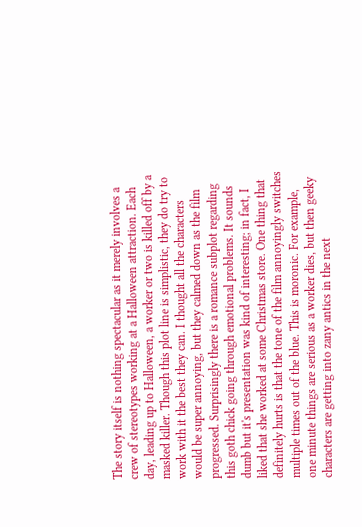The story itself is nothing spectacular as it merely involves a crew of stereotypes working at a Halloween attraction. Each day, leading up to Halloween, a worker or two is killed off by a masked killer. Though this plot line is simplistic, they do try to work with it the best they can. I thought all the characters would be super annoying, but they calmed down as the film progressed. Surprisingly there is a romance subplot regarding this goth chick going through emotional problems. It sounds dumb but it's presentation was kind of interesting; in fact, I liked that she worked at some Christmas store. One thing that definitely hurts is that the tone of the film annoyingly switches multiple times out of the blue. This is moronic. For example, one minute things are serious as a worker dies, but then geeky characters are getting into zany antics in the next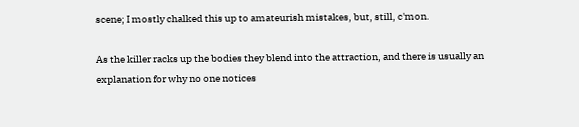scene; I mostly chalked this up to amateurish mistakes, but, still, c'mon.

As the killer racks up the bodies they blend into the attraction, and there is usually an explanation for why no one notices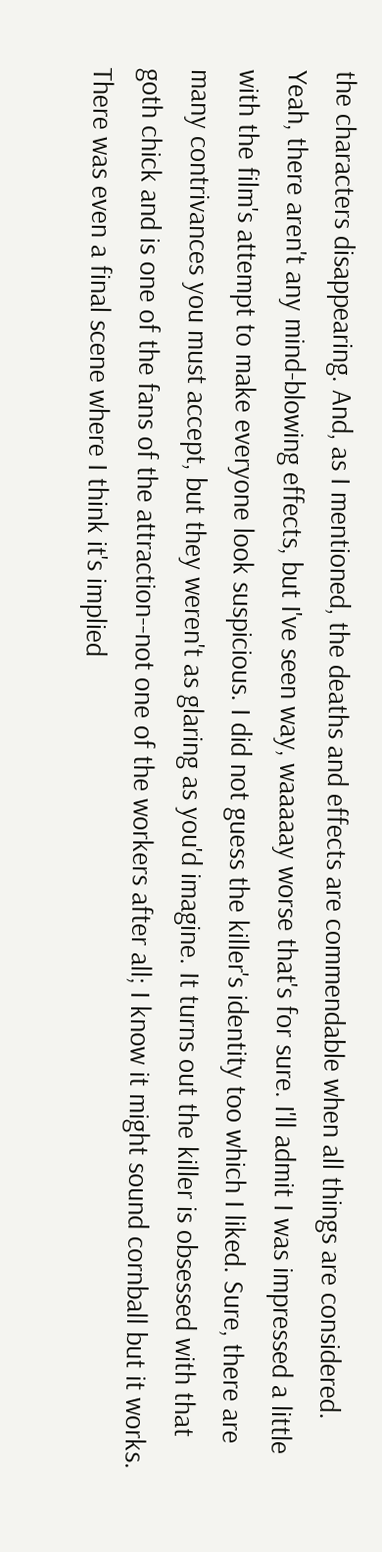the characters disappearing. And, as I mentioned, the deaths and effects are commendable when all things are considered. Yeah, there aren't any mind-blowing effects, but I've seen way, waaaaay worse that's for sure. I'll admit I was impressed a little with the film's attempt to make everyone look suspicious. I did not guess the killer's identity too which I liked. Sure, there are many contrivances you must accept, but they weren't as glaring as you'd imagine. It turns out the killer is obsessed with that goth chick and is one of the fans of the attraction--not one of the workers after all; I know it might sound cornball but it works. There was even a final scene where I think it's implied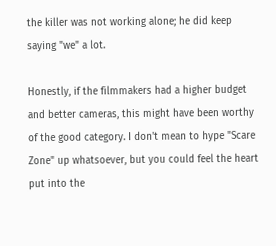the killer was not working alone; he did keep saying "we" a lot.

Honestly, if the filmmakers had a higher budget and better cameras, this might have been worthy of the good category. I don't mean to hype "Scare Zone" up whatsoever, but you could feel the heart put into the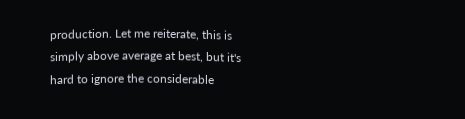production. Let me reiterate, this is simply above average at best, but it's hard to ignore the considerable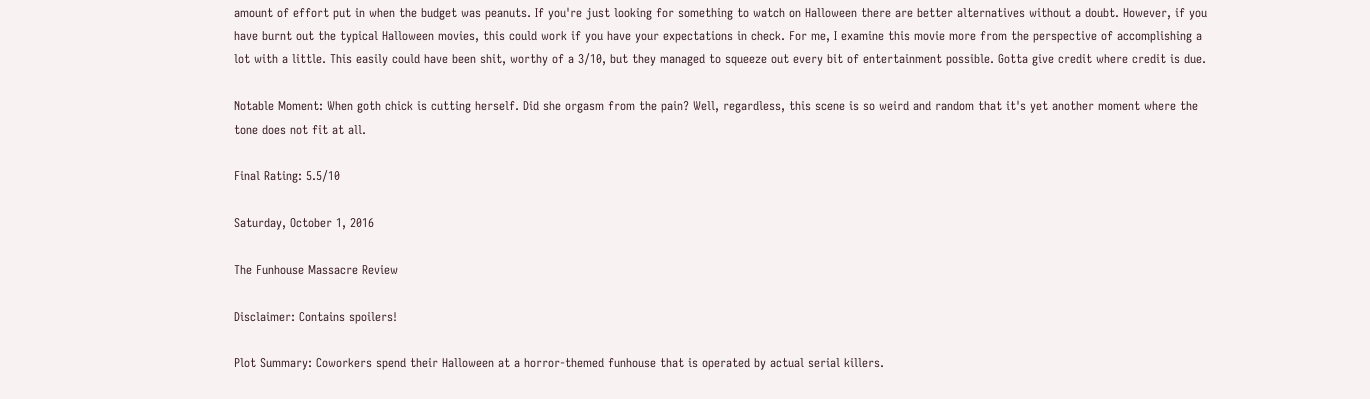amount of effort put in when the budget was peanuts. If you're just looking for something to watch on Halloween there are better alternatives without a doubt. However, if you have burnt out the typical Halloween movies, this could work if you have your expectations in check. For me, I examine this movie more from the perspective of accomplishing a lot with a little. This easily could have been shit, worthy of a 3/10, but they managed to squeeze out every bit of entertainment possible. Gotta give credit where credit is due.

Notable Moment: When goth chick is cutting herself. Did she orgasm from the pain? Well, regardless, this scene is so weird and random that it's yet another moment where the tone does not fit at all.

Final Rating: 5.5/10

Saturday, October 1, 2016

The Funhouse Massacre Review

Disclaimer: Contains spoilers!

Plot Summary: Coworkers spend their Halloween at a horror-themed funhouse that is operated by actual serial killers.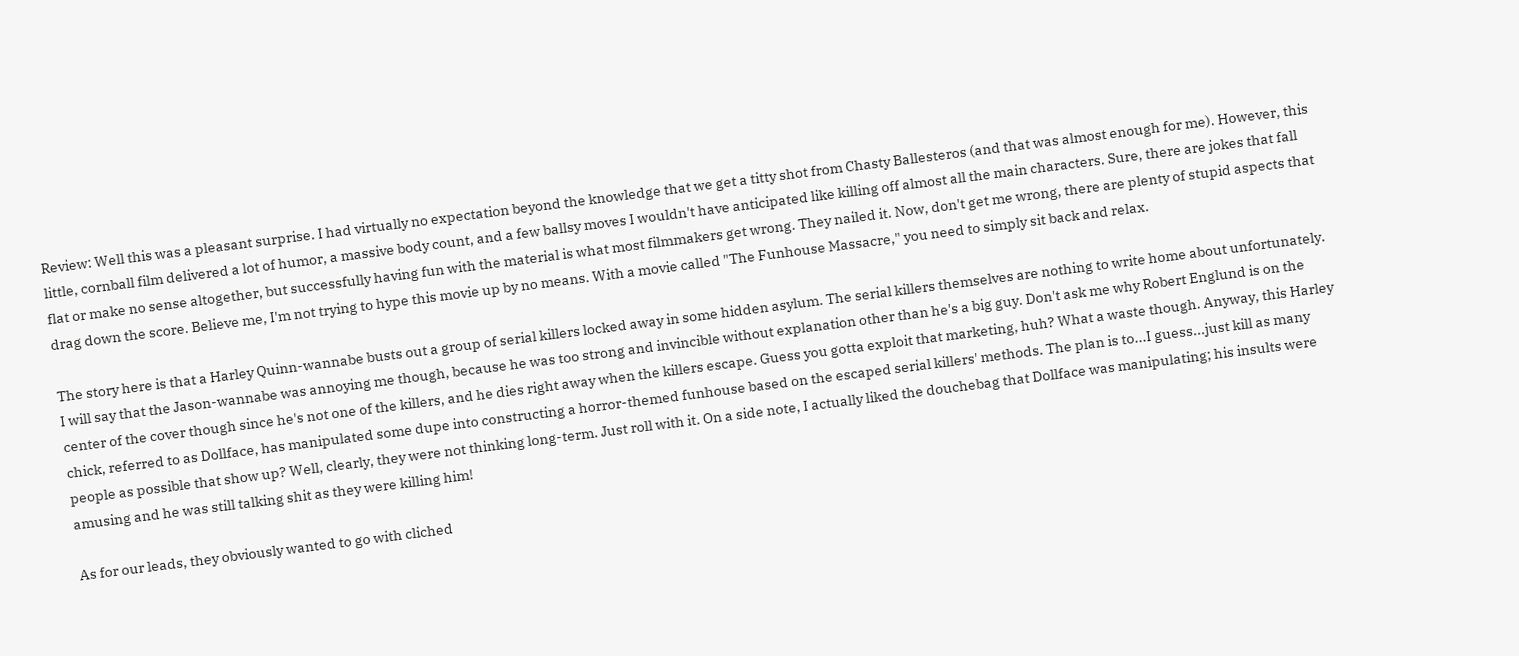Review: Well this was a pleasant surprise. I had virtually no expectation beyond the knowledge that we get a titty shot from Chasty Ballesteros (and that was almost enough for me). However, this little, cornball film delivered a lot of humor, a massive body count, and a few ballsy moves I wouldn't have anticipated like killing off almost all the main characters. Sure, there are jokes that fall flat or make no sense altogether, but successfully having fun with the material is what most filmmakers get wrong. They nailed it. Now, don't get me wrong, there are plenty of stupid aspects that drag down the score. Believe me, I'm not trying to hype this movie up by no means. With a movie called "The Funhouse Massacre," you need to simply sit back and relax.

The story here is that a Harley Quinn-wannabe busts out a group of serial killers locked away in some hidden asylum. The serial killers themselves are nothing to write home about unfortunately. I will say that the Jason-wannabe was annoying me though, because he was too strong and invincible without explanation other than he's a big guy. Don't ask me why Robert Englund is on the center of the cover though since he's not one of the killers, and he dies right away when the killers escape. Guess you gotta exploit that marketing, huh? What a waste though. Anyway, this Harley chick, referred to as Dollface, has manipulated some dupe into constructing a horror-themed funhouse based on the escaped serial killers' methods. The plan is to...I guess...just kill as many people as possible that show up? Well, clearly, they were not thinking long-term. Just roll with it. On a side note, I actually liked the douchebag that Dollface was manipulating; his insults were amusing and he was still talking shit as they were killing him!

As for our leads, they obviously wanted to go with cliched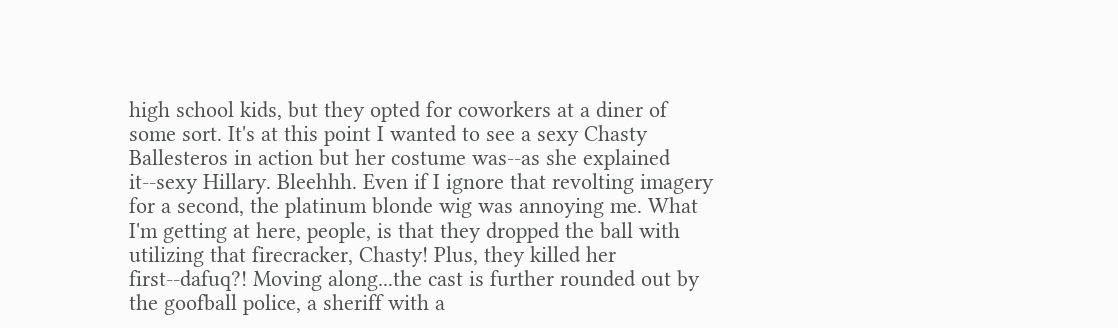high school kids, but they opted for coworkers at a diner of some sort. It's at this point I wanted to see a sexy Chasty Ballesteros in action but her costume was--as she explained it--sexy Hillary. Bleehhh. Even if I ignore that revolting imagery for a second, the platinum blonde wig was annoying me. What I'm getting at here, people, is that they dropped the ball with utilizing that firecracker, Chasty! Plus, they killed her first--dafuq?! Moving along...the cast is further rounded out by the goofball police, a sheriff with a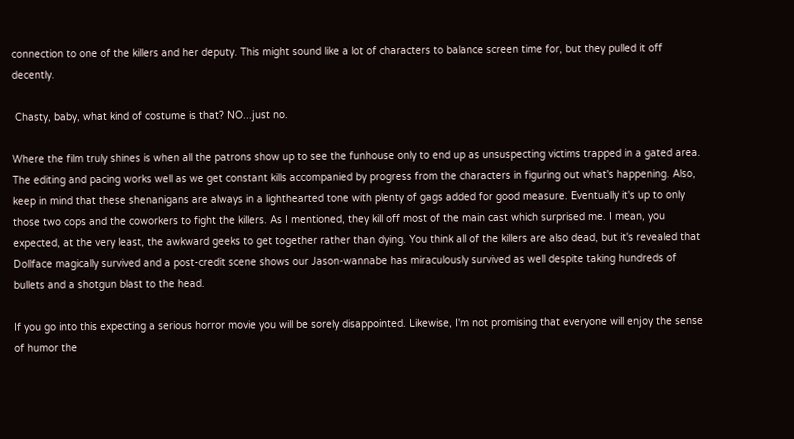connection to one of the killers and her deputy. This might sound like a lot of characters to balance screen time for, but they pulled it off decently.

 Chasty, baby, what kind of costume is that? NO...just no.

Where the film truly shines is when all the patrons show up to see the funhouse only to end up as unsuspecting victims trapped in a gated area. The editing and pacing works well as we get constant kills accompanied by progress from the characters in figuring out what's happening. Also, keep in mind that these shenanigans are always in a lighthearted tone with plenty of gags added for good measure. Eventually it's up to only those two cops and the coworkers to fight the killers. As I mentioned, they kill off most of the main cast which surprised me. I mean, you expected, at the very least, the awkward geeks to get together rather than dying. You think all of the killers are also dead, but it's revealed that Dollface magically survived and a post-credit scene shows our Jason-wannabe has miraculously survived as well despite taking hundreds of bullets and a shotgun blast to the head.

If you go into this expecting a serious horror movie you will be sorely disappointed. Likewise, I'm not promising that everyone will enjoy the sense of humor the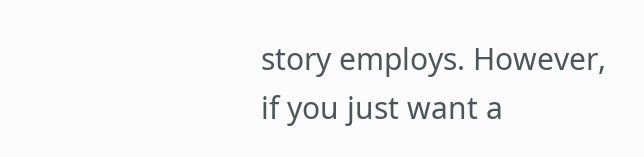story employs. However, if you just want a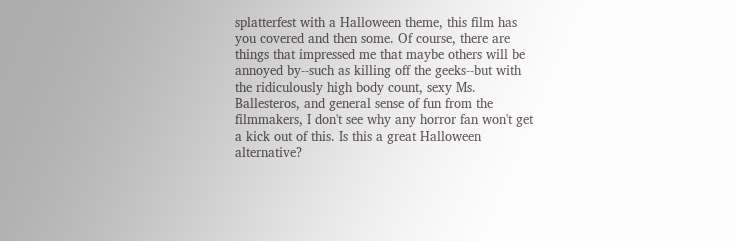splatterfest with a Halloween theme, this film has you covered and then some. Of course, there are things that impressed me that maybe others will be annoyed by--such as killing off the geeks--but with the ridiculously high body count, sexy Ms. Ballesteros, and general sense of fun from the filmmakers, I don't see why any horror fan won't get a kick out of this. Is this a great Halloween alternative?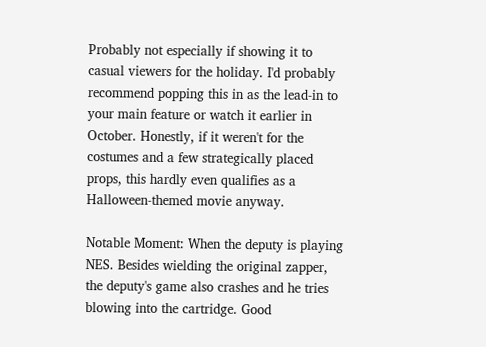Probably not especially if showing it to casual viewers for the holiday. I'd probably recommend popping this in as the lead-in to your main feature or watch it earlier in October. Honestly, if it weren't for the costumes and a few strategically placed props, this hardly even qualifies as a Halloween-themed movie anyway.

Notable Moment: When the deputy is playing NES. Besides wielding the original zapper, the deputy's game also crashes and he tries blowing into the cartridge. Good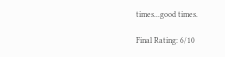times...good times.

Final Rating: 6/10